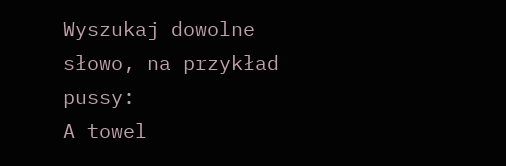Wyszukaj dowolne słowo, na przykład pussy:
A towel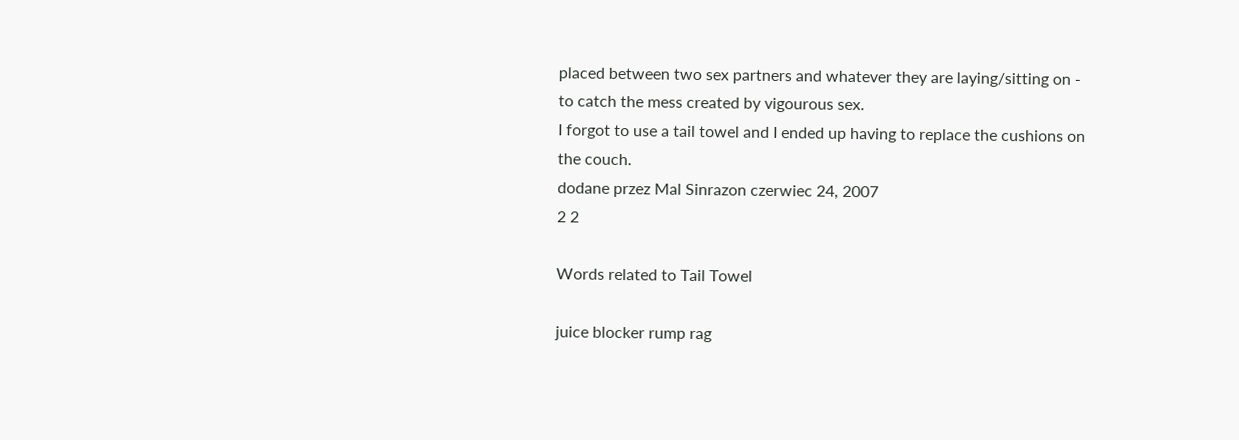placed between two sex partners and whatever they are laying/sitting on - to catch the mess created by vigourous sex.
I forgot to use a tail towel and I ended up having to replace the cushions on the couch.
dodane przez Mal Sinrazon czerwiec 24, 2007
2 2

Words related to Tail Towel

juice blocker rump rag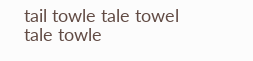tail towle tale towel tale towle